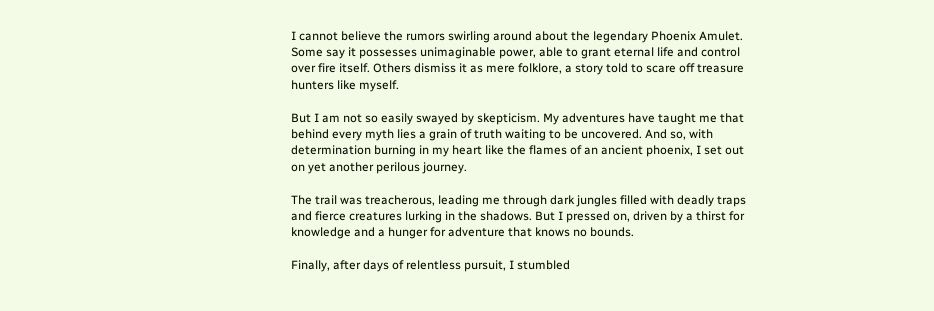I cannot believe the rumors swirling around about the legendary Phoenix Amulet. Some say it possesses unimaginable power, able to grant eternal life and control over fire itself. Others dismiss it as mere folklore, a story told to scare off treasure hunters like myself.

But I am not so easily swayed by skepticism. My adventures have taught me that behind every myth lies a grain of truth waiting to be uncovered. And so, with determination burning in my heart like the flames of an ancient phoenix, I set out on yet another perilous journey.

The trail was treacherous, leading me through dark jungles filled with deadly traps and fierce creatures lurking in the shadows. But I pressed on, driven by a thirst for knowledge and a hunger for adventure that knows no bounds.

Finally, after days of relentless pursuit, I stumbled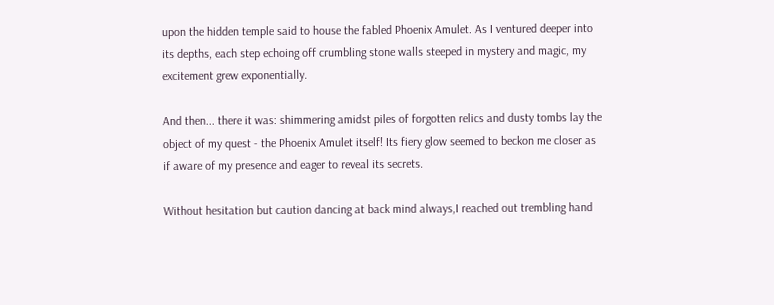upon the hidden temple said to house the fabled Phoenix Amulet. As I ventured deeper into its depths, each step echoing off crumbling stone walls steeped in mystery and magic, my excitement grew exponentially.

And then... there it was: shimmering amidst piles of forgotten relics and dusty tombs lay the object of my quest - the Phoenix Amulet itself! Its fiery glow seemed to beckon me closer as if aware of my presence and eager to reveal its secrets.

Without hesitation but caution dancing at back mind always,I reached out trembling hand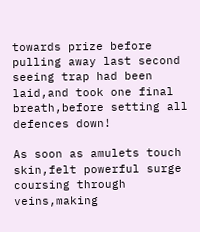towards prize before pulling away last second seeing trap had been laid,and took one final breath,before setting all defences down!

As soon as amulets touch skin,felt powerful surge coursing through veins,making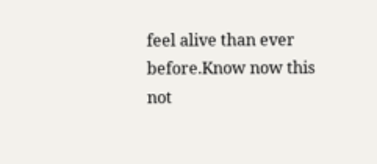feel alive than ever before.Know now this not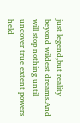just legend,but reality beyond wildest dreams.And will stop nothing until uncover true extent powers held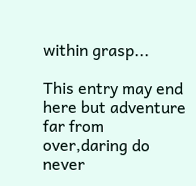within grasp...

This entry may end here but adventure far from over,daring do never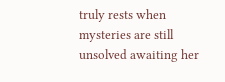truly rests when mysteries are still unsolved awaiting her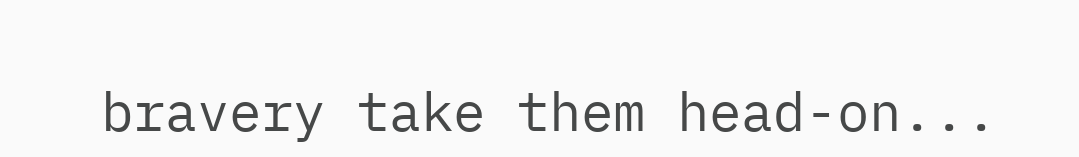bravery take them head-on...